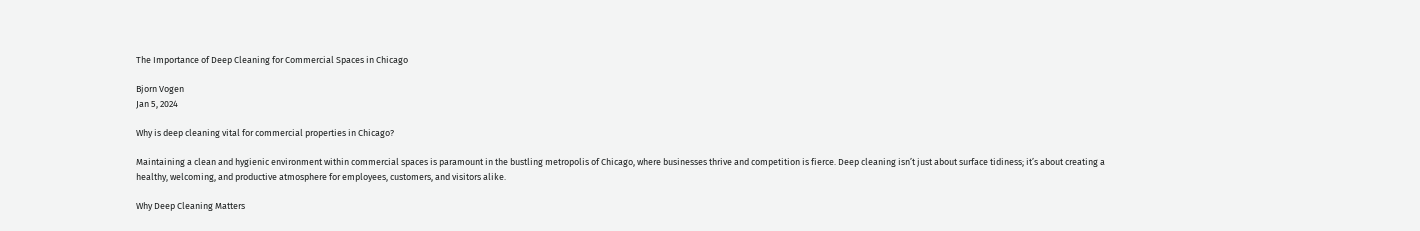The Importance of Deep Cleaning for Commercial Spaces in Chicago

Bjorn Vogen
Jan 5, 2024

Why is deep cleaning vital for commercial properties in Chicago?

Maintaining a clean and hygienic environment within commercial spaces is paramount in the bustling metropolis of Chicago, where businesses thrive and competition is fierce. Deep cleaning isn’t just about surface tidiness; it’s about creating a healthy, welcoming, and productive atmosphere for employees, customers, and visitors alike.

Why Deep Cleaning Matters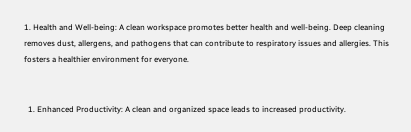1. Health and Well-being: A clean workspace promotes better health and well-being. Deep cleaning removes dust, allergens, and pathogens that can contribute to respiratory issues and allergies. This fosters a healthier environment for everyone.


  1. Enhanced Productivity: A clean and organized space leads to increased productivity.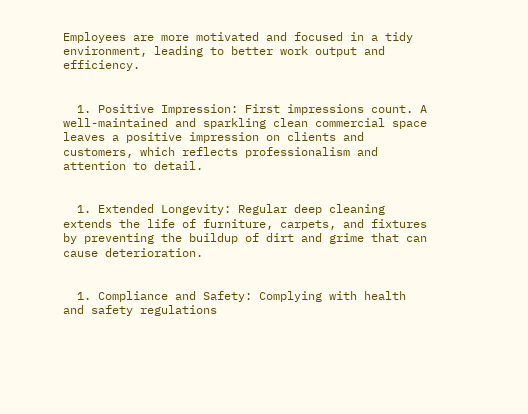Employees are more motivated and focused in a tidy environment, leading to better work output and efficiency.


  1. Positive Impression: First impressions count. A well-maintained and sparkling clean commercial space leaves a positive impression on clients and customers, which reflects professionalism and attention to detail.


  1. Extended Longevity: Regular deep cleaning extends the life of furniture, carpets, and fixtures by preventing the buildup of dirt and grime that can cause deterioration.


  1. Compliance and Safety: Complying with health and safety regulations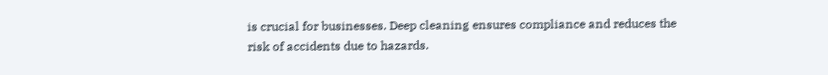is crucial for businesses. Deep cleaning ensures compliance and reduces the risk of accidents due to hazards.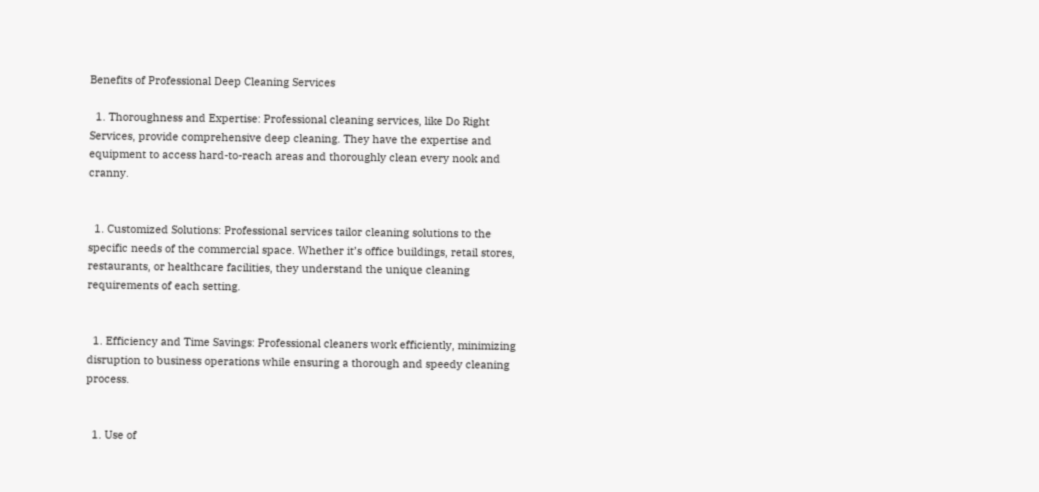Benefits of Professional Deep Cleaning Services

  1. Thoroughness and Expertise: Professional cleaning services, like Do Right Services, provide comprehensive deep cleaning. They have the expertise and equipment to access hard-to-reach areas and thoroughly clean every nook and cranny.


  1. Customized Solutions: Professional services tailor cleaning solutions to the specific needs of the commercial space. Whether it’s office buildings, retail stores, restaurants, or healthcare facilities, they understand the unique cleaning requirements of each setting.


  1. Efficiency and Time Savings: Professional cleaners work efficiently, minimizing disruption to business operations while ensuring a thorough and speedy cleaning process.


  1. Use of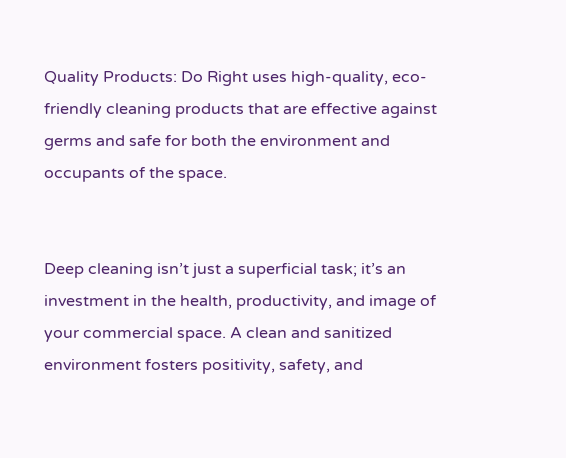Quality Products: Do Right uses high-quality, eco-friendly cleaning products that are effective against germs and safe for both the environment and occupants of the space.


Deep cleaning isn’t just a superficial task; it’s an investment in the health, productivity, and image of your commercial space. A clean and sanitized environment fosters positivity, safety, and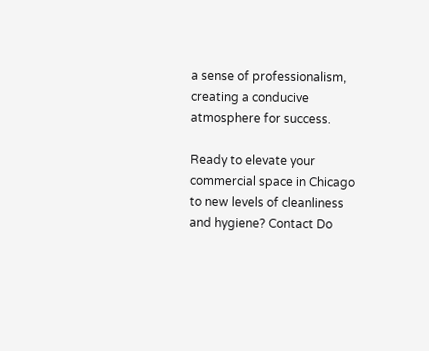a sense of professionalism, creating a conducive atmosphere for success.

Ready to elevate your commercial space in Chicago to new levels of cleanliness and hygiene? Contact Do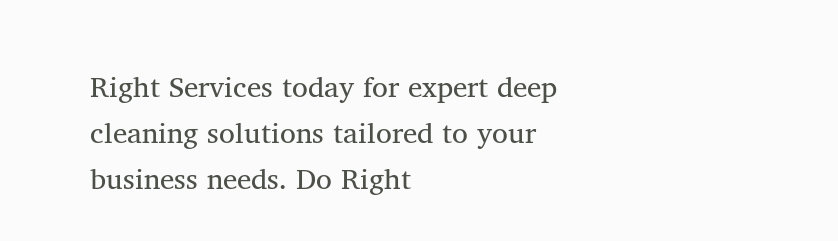Right Services today for expert deep cleaning solutions tailored to your business needs. Do Right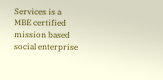Services is a MBE certified mission based social enterprise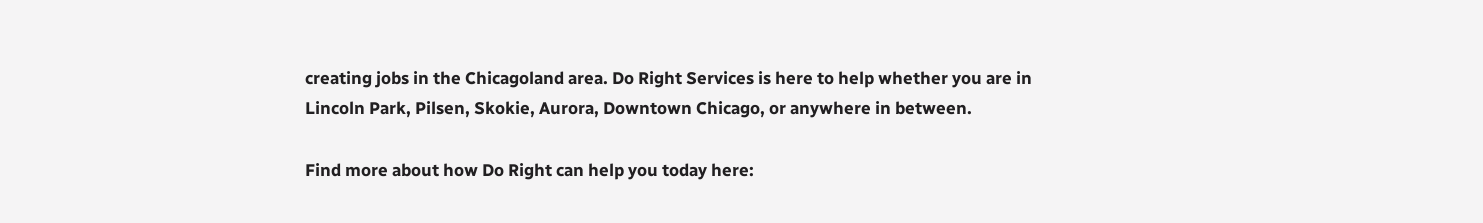creating jobs in the Chicagoland area. Do Right Services is here to help whether you are in Lincoln Park, Pilsen, Skokie, Aurora, Downtown Chicago, or anywhere in between.

Find more about how Do Right can help you today here: